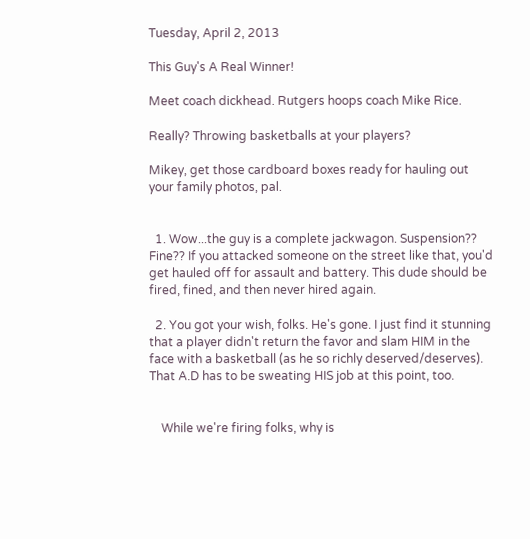Tuesday, April 2, 2013

This Guy's A Real Winner!

Meet coach dickhead. Rutgers hoops coach Mike Rice.

Really? Throwing basketballs at your players?

Mikey, get those cardboard boxes ready for hauling out your family photos, pal.


  1. Wow...the guy is a complete jackwagon. Suspension?? Fine?? If you attacked someone on the street like that, you'd get hauled off for assault and battery. This dude should be fired, fined, and then never hired again.

  2. You got your wish, folks. He's gone. I just find it stunning that a player didn't return the favor and slam HIM in the face with a basketball (as he so richly deserved/deserves). That A.D has to be sweating HIS job at this point, too.


    While we're firing folks, why is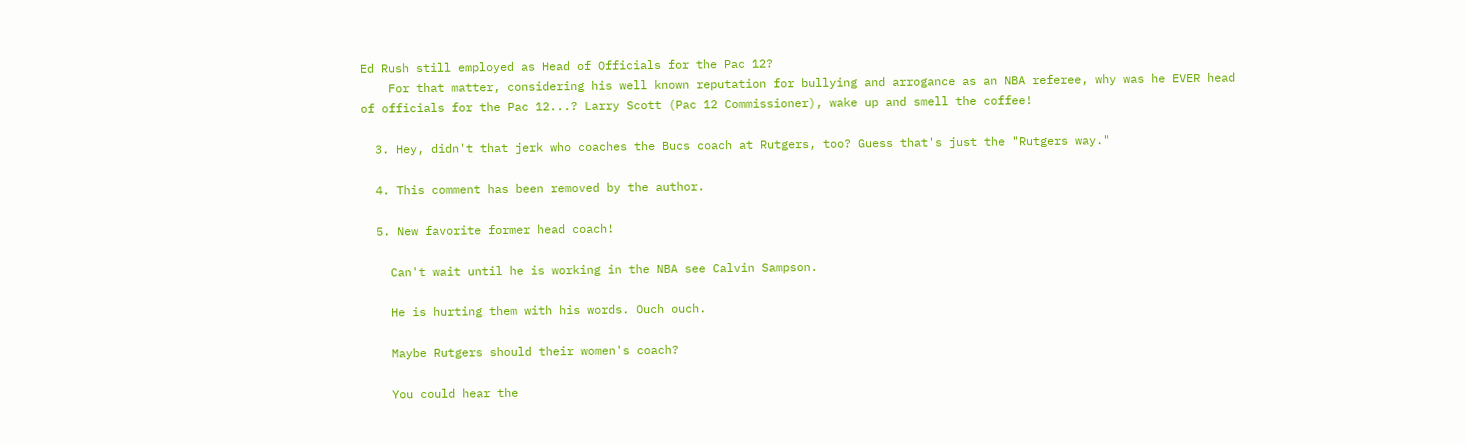Ed Rush still employed as Head of Officials for the Pac 12?
    For that matter, considering his well known reputation for bullying and arrogance as an NBA referee, why was he EVER head of officials for the Pac 12...? Larry Scott (Pac 12 Commissioner), wake up and smell the coffee!

  3. Hey, didn't that jerk who coaches the Bucs coach at Rutgers, too? Guess that's just the "Rutgers way."

  4. This comment has been removed by the author.

  5. New favorite former head coach!

    Can't wait until he is working in the NBA see Calvin Sampson.

    He is hurting them with his words. Ouch ouch.

    Maybe Rutgers should their women's coach?

    You could hear the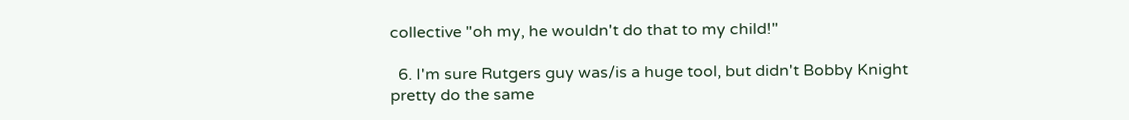collective "oh my, he wouldn't do that to my child!"

  6. I'm sure Rutgers guy was/is a huge tool, but didn't Bobby Knight pretty do the same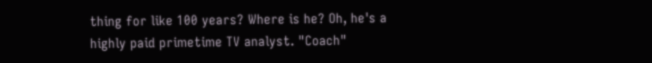thing for like 100 years? Where is he? Oh, he's a highly paid primetime TV analyst. "Coach"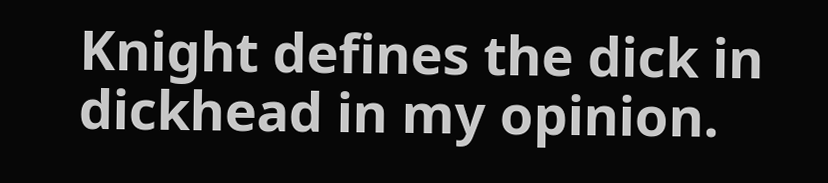Knight defines the dick in dickhead in my opinion.